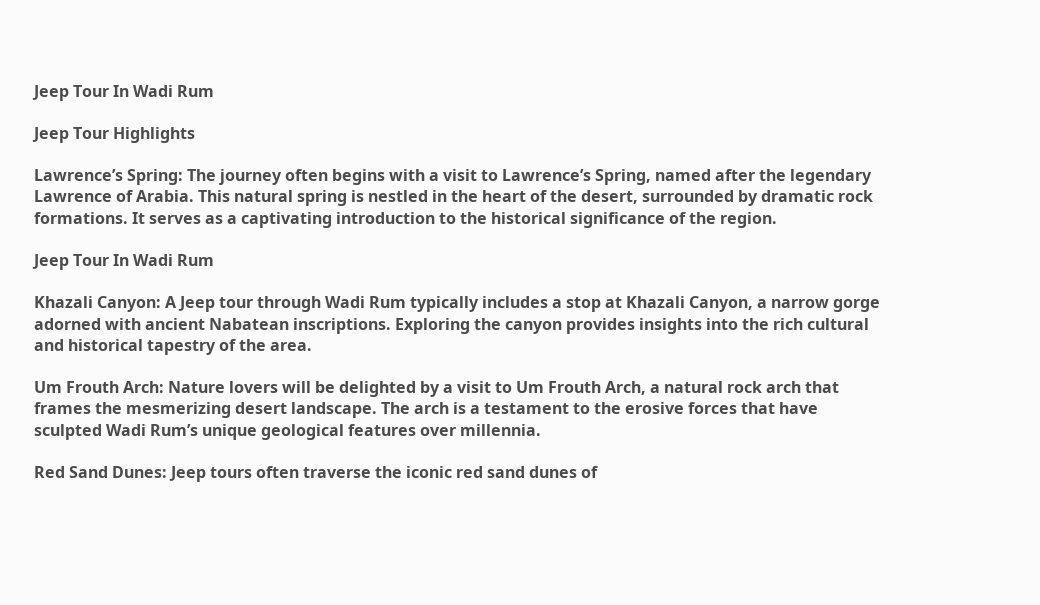Jeep Tour In Wadi Rum

Jeep Tour Highlights

Lawrence’s Spring: The journey often begins with a visit to Lawrence’s Spring, named after the legendary Lawrence of Arabia. This natural spring is nestled in the heart of the desert, surrounded by dramatic rock formations. It serves as a captivating introduction to the historical significance of the region.

Jeep Tour In Wadi Rum

Khazali Canyon: A Jeep tour through Wadi Rum typically includes a stop at Khazali Canyon, a narrow gorge adorned with ancient Nabatean inscriptions. Exploring the canyon provides insights into the rich cultural and historical tapestry of the area.

Um Frouth Arch: Nature lovers will be delighted by a visit to Um Frouth Arch, a natural rock arch that frames the mesmerizing desert landscape. The arch is a testament to the erosive forces that have sculpted Wadi Rum’s unique geological features over millennia.

Red Sand Dunes: Jeep tours often traverse the iconic red sand dunes of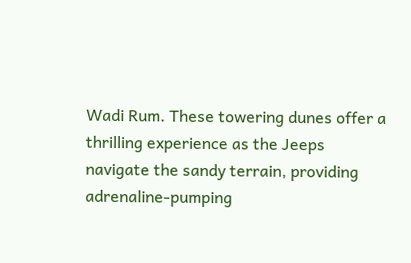Wadi Rum. These towering dunes offer a thrilling experience as the Jeeps navigate the sandy terrain, providing adrenaline-pumping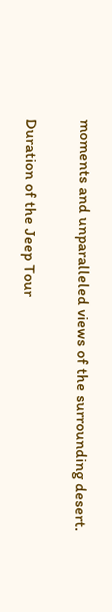moments and unparalleled views of the surrounding desert.

Duration of the Jeep Tour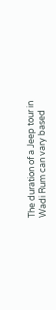The duration of a Jeep tour in Wadi Rum can vary based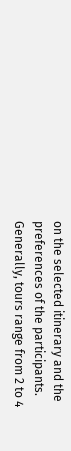on the selected itinerary and the preferences of the participants. Generally, tours range from 2 to 4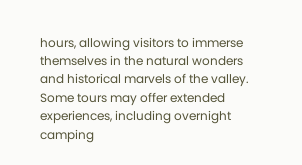hours, allowing visitors to immerse themselves in the natural wonders and historical marvels of the valley. Some tours may offer extended experiences, including overnight camping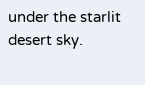under the starlit desert sky.